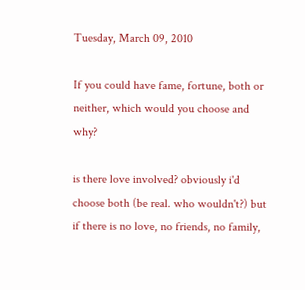Tuesday, March 09, 2010

If you could have fame, fortune, both or neither, which would you choose and why?

is there love involved? obviously i'd choose both (be real. who wouldn't?) but if there is no love, no friends, no family,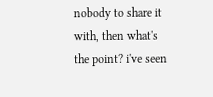nobody to share it with, then what's the point? i've seen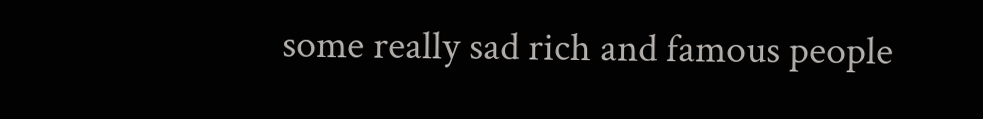some really sad rich and famous people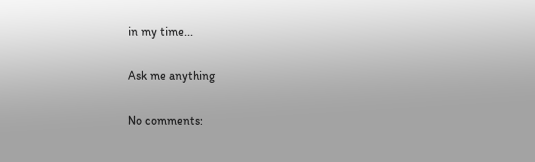in my time...

Ask me anything

No comments: